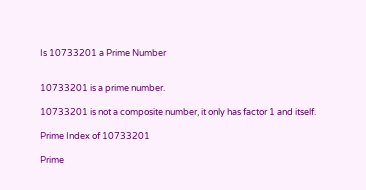Is 10733201 a Prime Number


10733201 is a prime number.

10733201 is not a composite number, it only has factor 1 and itself.

Prime Index of 10733201

Prime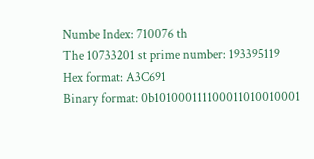Numbe Index: 710076 th
The 10733201 st prime number: 193395119
Hex format: A3C691
Binary format: 0b101000111100011010010001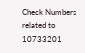Check Numbers related to 10733201